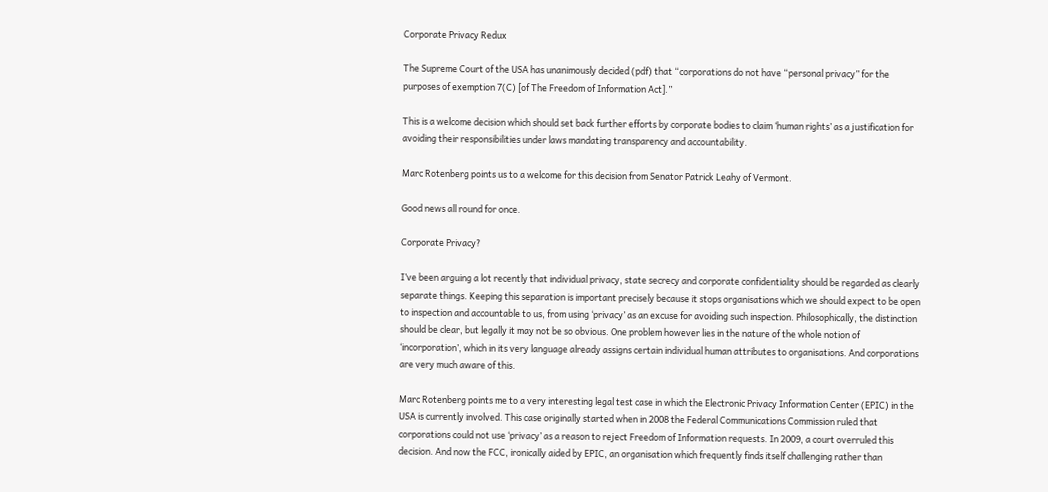Corporate Privacy Redux

The Supreme Court of the USA has unanimously decided (pdf) that “corporations do not have “personal privacy” for the purposes of exemption 7(C) [of The Freedom of Information Act].”

This is a welcome decision which should set back further efforts by corporate bodies to claim ‘human rights’ as a justification for avoiding their responsibilities under laws mandating transparency and accountability.

Marc Rotenberg points us to a welcome for this decision from Senator Patrick Leahy of Vermont.

Good news all round for once.

Corporate Privacy?

I’ve been arguing a lot recently that individual privacy, state secrecy and corporate confidentiality should be regarded as clearly separate things. Keeping this separation is important precisely because it stops organisations which we should expect to be open to inspection and accountable to us, from using ‘privacy’ as an excuse for avoiding such inspection. Philosophically, the distinction should be clear, but legally it may not be so obvious. One problem however lies in the nature of the whole notion of ‘incorporation’, which in its very language already assigns certain individual human attributes to organisations. And corporations are very much aware of this.

Marc Rotenberg points me to a very interesting legal test case in which the Electronic Privacy Information Center (EPIC) in the USA is currently involved. This case originally started when in 2008 the Federal Communications Commission ruled that corporations could not use ‘privacy’ as a reason to reject Freedom of Information requests. In 2009, a court overruled this decision. And now the FCC, ironically aided by EPIC, an organisation which frequently finds itself challenging rather than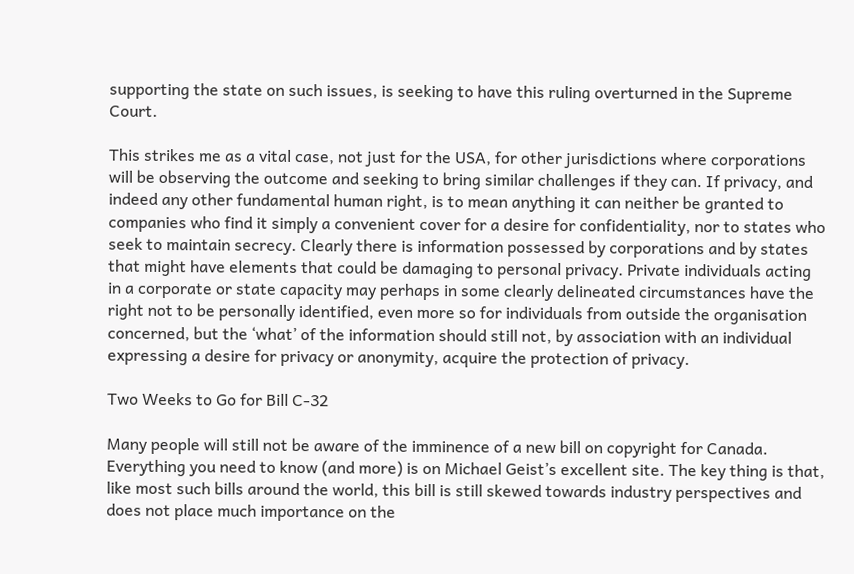supporting the state on such issues, is seeking to have this ruling overturned in the Supreme Court.

This strikes me as a vital case, not just for the USA, for other jurisdictions where corporations will be observing the outcome and seeking to bring similar challenges if they can. If privacy, and indeed any other fundamental human right, is to mean anything it can neither be granted to companies who find it simply a convenient cover for a desire for confidentiality, nor to states who seek to maintain secrecy. Clearly there is information possessed by corporations and by states that might have elements that could be damaging to personal privacy. Private individuals acting in a corporate or state capacity may perhaps in some clearly delineated circumstances have the right not to be personally identified, even more so for individuals from outside the organisation concerned, but the ‘what’ of the information should still not, by association with an individual expressing a desire for privacy or anonymity, acquire the protection of privacy.

Two Weeks to Go for Bill C-32

Many people will still not be aware of the imminence of a new bill on copyright for Canada. Everything you need to know (and more) is on Michael Geist’s excellent site. The key thing is that, like most such bills around the world, this bill is still skewed towards industry perspectives and does not place much importance on the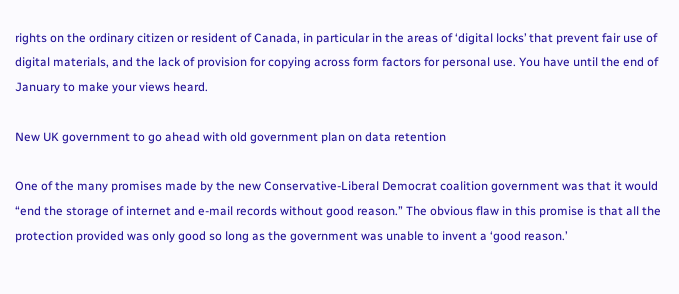rights on the ordinary citizen or resident of Canada, in particular in the areas of ‘digital locks’ that prevent fair use of digital materials, and the lack of provision for copying across form factors for personal use. You have until the end of January to make your views heard.

New UK government to go ahead with old government plan on data retention

One of the many promises made by the new Conservative-Liberal Democrat coalition government was that it would “end the storage of internet and e-mail records without good reason.” The obvious flaw in this promise is that all the protection provided was only good so long as the government was unable to invent a ‘good reason.’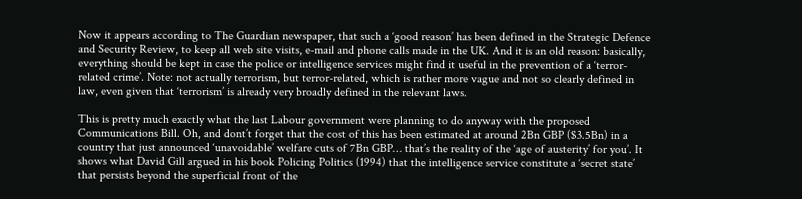Now it appears according to The Guardian newspaper, that such a ‘good reason’ has been defined in the Strategic Defence and Security Review, to keep all web site visits, e-mail and phone calls made in the UK. And it is an old reason: basically, everything should be kept in case the police or intelligence services might find it useful in the prevention of a ‘terror-related crime’. Note: not actually terrorism, but terror-related, which is rather more vague and not so clearly defined in law, even given that ‘terrorism’ is already very broadly defined in the relevant laws.

This is pretty much exactly what the last Labour government were planning to do anyway with the proposed Communications Bill. Oh, and dont’t forget that the cost of this has been estimated at around 2Bn GBP ($3.5Bn) in a country that just announced ‘unavoidable’ welfare cuts of 7Bn GBP… that’s the reality of the ‘age of austerity’ for you’. It shows what David Gill argued in his book Policing Politics (1994) that the intelligence service constitute a ‘secret state’ that persists beyond the superficial front of the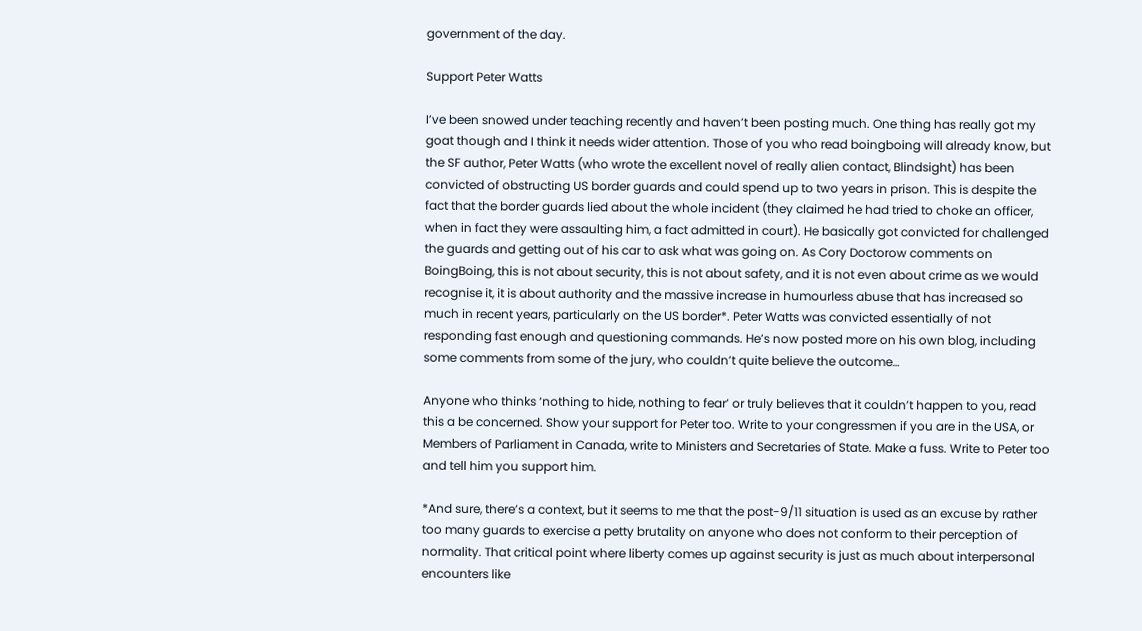government of the day.

Support Peter Watts

I’ve been snowed under teaching recently and haven’t been posting much. One thing has really got my goat though and I think it needs wider attention. Those of you who read boingboing will already know, but the SF author, Peter Watts (who wrote the excellent novel of really alien contact, Blindsight) has been convicted of obstructing US border guards and could spend up to two years in prison. This is despite the fact that the border guards lied about the whole incident (they claimed he had tried to choke an officer, when in fact they were assaulting him, a fact admitted in court). He basically got convicted for challenged the guards and getting out of his car to ask what was going on. As Cory Doctorow comments on BoingBoing, this is not about security, this is not about safety, and it is not even about crime as we would recognise it, it is about authority and the massive increase in humourless abuse that has increased so much in recent years, particularly on the US border*. Peter Watts was convicted essentially of not responding fast enough and questioning commands. He’s now posted more on his own blog, including some comments from some of the jury, who couldn’t quite believe the outcome…

Anyone who thinks ‘nothing to hide, nothing to fear’ or truly believes that it couldn’t happen to you, read this a be concerned. Show your support for Peter too. Write to your congressmen if you are in the USA, or Members of Parliament in Canada, write to Ministers and Secretaries of State. Make a fuss. Write to Peter too and tell him you support him.

*And sure, there’s a context, but it seems to me that the post-9/11 situation is used as an excuse by rather too many guards to exercise a petty brutality on anyone who does not conform to their perception of normality. That critical point where liberty comes up against security is just as much about interpersonal encounters like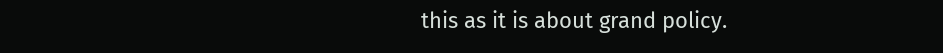this as it is about grand policy.